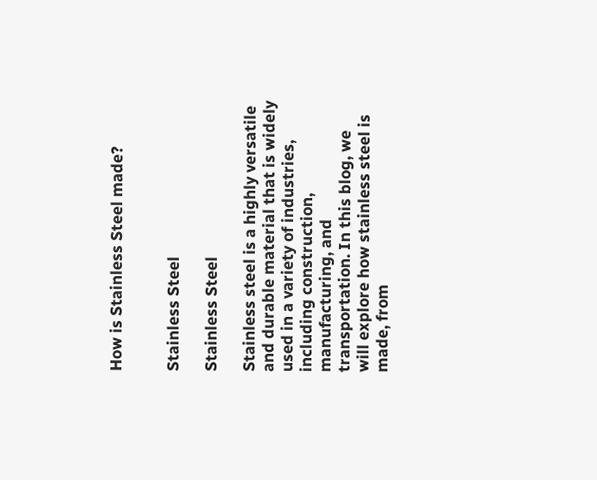How is Stainless Steel made?


Stainless Steel

Stainless Steel

Stainless steel is a highly versatile and durable material that is widely used in a variety of industries, including construction, manufacturing, and transportation. In this blog, we will explore how stainless steel is made, from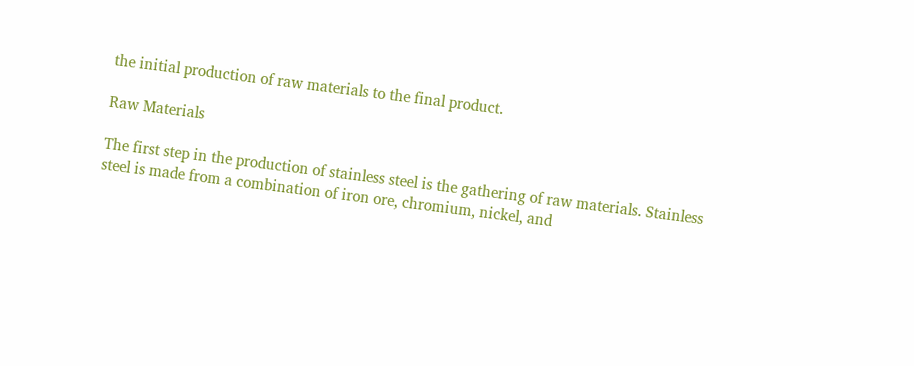the initial production of raw materials to the final product.

Raw Materials

The first step in the production of stainless steel is the gathering of raw materials. Stainless steel is made from a combination of iron ore, chromium, nickel, and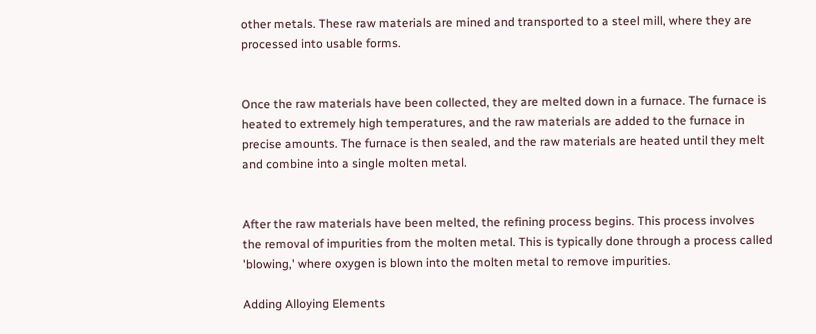other metals. These raw materials are mined and transported to a steel mill, where they are processed into usable forms.


Once the raw materials have been collected, they are melted down in a furnace. The furnace is heated to extremely high temperatures, and the raw materials are added to the furnace in precise amounts. The furnace is then sealed, and the raw materials are heated until they melt and combine into a single molten metal.


After the raw materials have been melted, the refining process begins. This process involves the removal of impurities from the molten metal. This is typically done through a process called 'blowing,' where oxygen is blown into the molten metal to remove impurities.

Adding Alloying Elements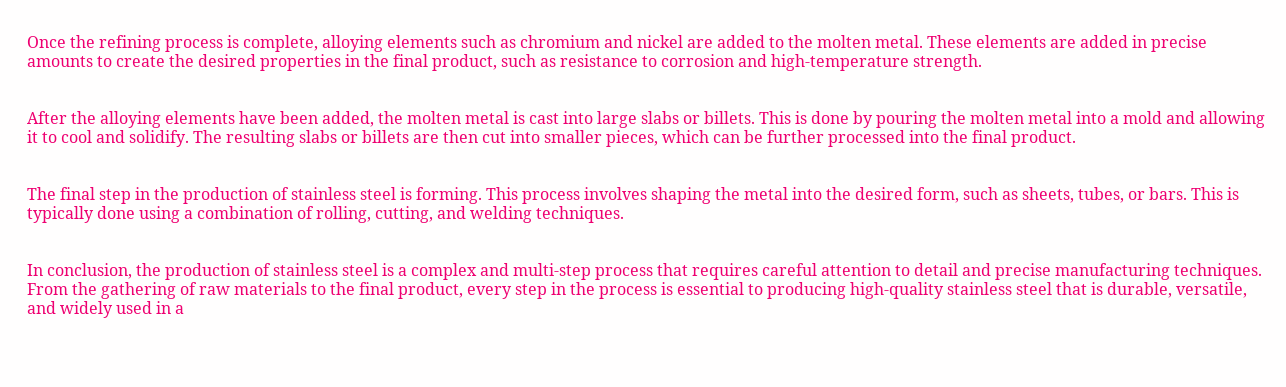Once the refining process is complete, alloying elements such as chromium and nickel are added to the molten metal. These elements are added in precise amounts to create the desired properties in the final product, such as resistance to corrosion and high-temperature strength.


After the alloying elements have been added, the molten metal is cast into large slabs or billets. This is done by pouring the molten metal into a mold and allowing it to cool and solidify. The resulting slabs or billets are then cut into smaller pieces, which can be further processed into the final product.


The final step in the production of stainless steel is forming. This process involves shaping the metal into the desired form, such as sheets, tubes, or bars. This is typically done using a combination of rolling, cutting, and welding techniques.


In conclusion, the production of stainless steel is a complex and multi-step process that requires careful attention to detail and precise manufacturing techniques. From the gathering of raw materials to the final product, every step in the process is essential to producing high-quality stainless steel that is durable, versatile, and widely used in a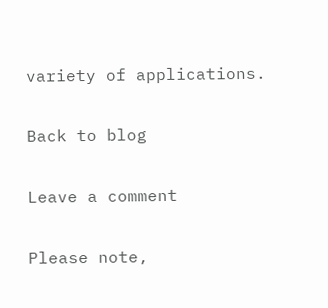variety of applications.

Back to blog

Leave a comment

Please note,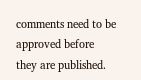comments need to be approved before they are published.